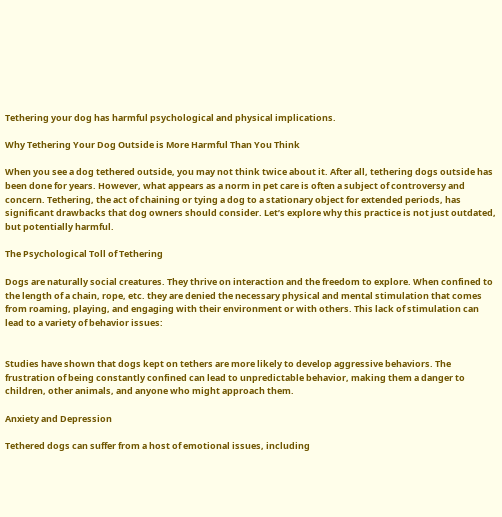Tethering your dog has harmful psychological and physical implications.

Why Tethering Your Dog Outside is More Harmful Than You Think

When you see a dog tethered outside, you may not think twice about it. After all, tethering dogs outside has been done for years. However, what appears as a norm in pet care is often a subject of controversy and concern. Tethering, the act of chaining or tying a dog to a stationary object for extended periods, has significant drawbacks that dog owners should consider. Let’s explore why this practice is not just outdated, but potentially harmful.

The Psychological Toll of Tethering

Dogs are naturally social creatures. They thrive on interaction and the freedom to explore. When confined to the length of a chain, rope, etc. they are denied the necessary physical and mental stimulation that comes from roaming, playing, and engaging with their environment or with others. This lack of stimulation can lead to a variety of behavior issues:


Studies have shown that dogs kept on tethers are more likely to develop aggressive behaviors. The frustration of being constantly confined can lead to unpredictable behavior, making them a danger to children, other animals, and anyone who might approach them.

Anxiety and Depression

Tethered dogs can suffer from a host of emotional issues, including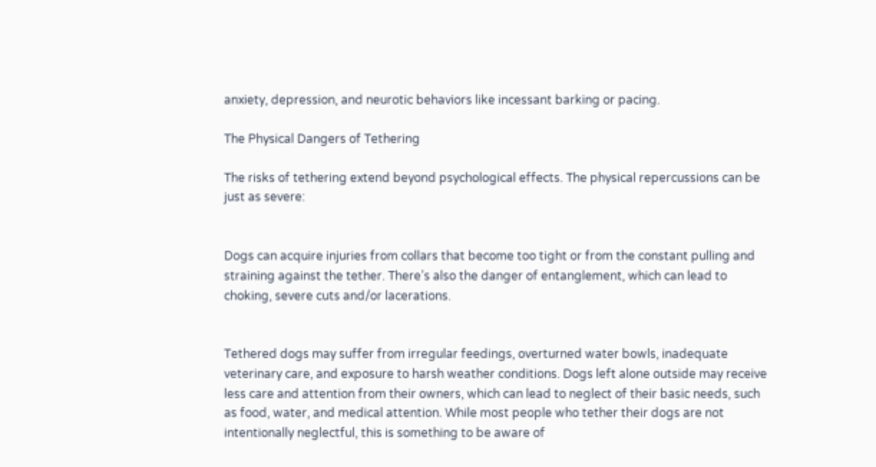anxiety, depression, and neurotic behaviors like incessant barking or pacing.

The Physical Dangers of Tethering

The risks of tethering extend beyond psychological effects. The physical repercussions can be just as severe:


Dogs can acquire injuries from collars that become too tight or from the constant pulling and straining against the tether. There’s also the danger of entanglement, which can lead to choking, severe cuts and/or lacerations.


Tethered dogs may suffer from irregular feedings, overturned water bowls, inadequate veterinary care, and exposure to harsh weather conditions. Dogs left alone outside may receive less care and attention from their owners, which can lead to neglect of their basic needs, such as food, water, and medical attention. While most people who tether their dogs are not intentionally neglectful, this is something to be aware of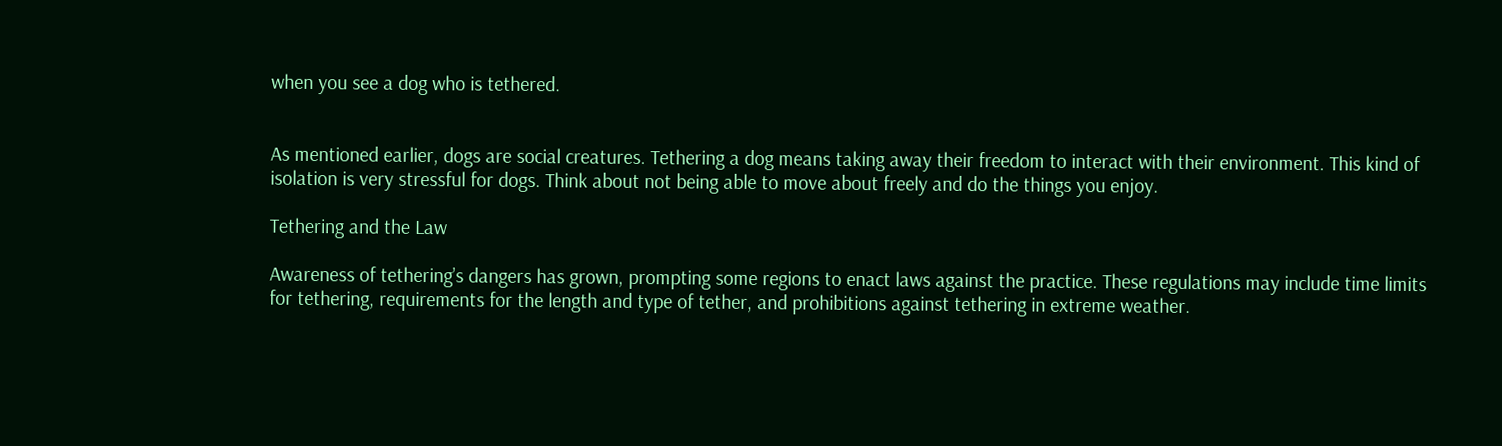when you see a dog who is tethered.


As mentioned earlier, dogs are social creatures. Tethering a dog means taking away their freedom to interact with their environment. This kind of isolation is very stressful for dogs. Think about not being able to move about freely and do the things you enjoy.

Tethering and the Law

Awareness of tethering’s dangers has grown, prompting some regions to enact laws against the practice. These regulations may include time limits for tethering, requirements for the length and type of tether, and prohibitions against tethering in extreme weather.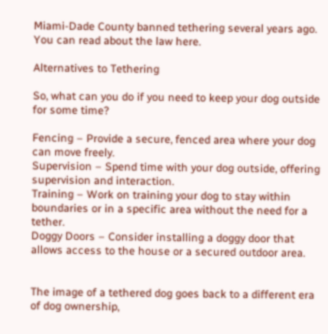Miami-Dade County banned tethering several years ago. You can read about the law here.

Alternatives to Tethering

So, what can you do if you need to keep your dog outside for some time?

Fencing – Provide a secure, fenced area where your dog can move freely.
Supervision – Spend time with your dog outside, offering supervision and interaction.
Training – Work on training your dog to stay within boundaries or in a specific area without the need for a tether.
Doggy Doors – Consider installing a doggy door that allows access to the house or a secured outdoor area.


The image of a tethered dog goes back to a different era of dog ownership,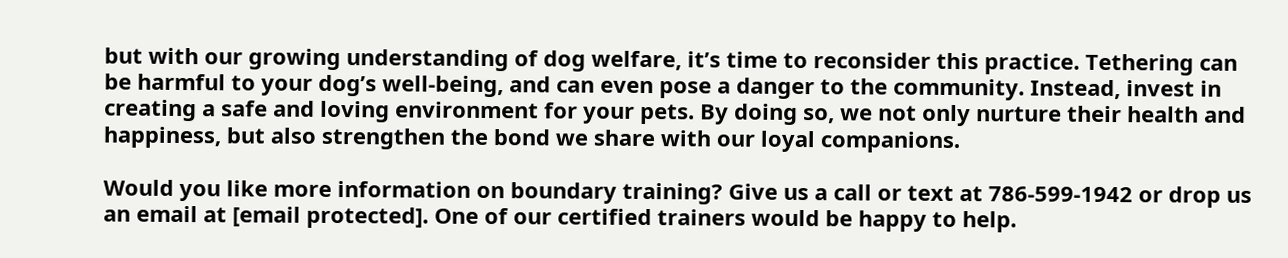but with our growing understanding of dog welfare, it’s time to reconsider this practice. Tethering can be harmful to your dog’s well-being, and can even pose a danger to the community. Instead, invest in creating a safe and loving environment for your pets. By doing so, we not only nurture their health and happiness, but also strengthen the bond we share with our loyal companions.

Would you like more information on boundary training? Give us a call or text at 786-599-1942 or drop us an email at [email protected]. One of our certified trainers would be happy to help.